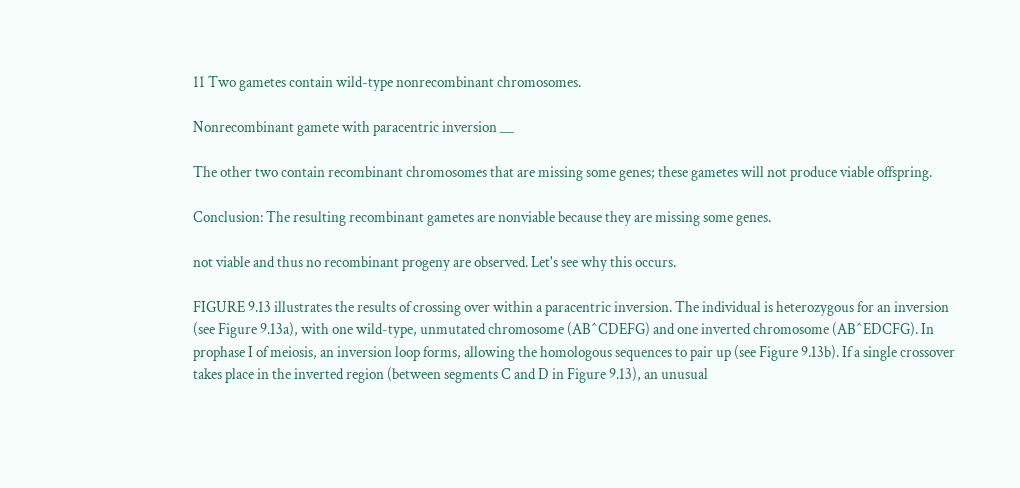11 Two gametes contain wild-type nonrecombinant chromosomes.

Nonrecombinant gamete with paracentric inversion __

The other two contain recombinant chromosomes that are missing some genes; these gametes will not produce viable offspring.

Conclusion: The resulting recombinant gametes are nonviable because they are missing some genes.

not viable and thus no recombinant progeny are observed. Let's see why this occurs.

FIGURE 9.13 illustrates the results of crossing over within a paracentric inversion. The individual is heterozygous for an inversion (see Figure 9.13a), with one wild-type, unmutated chromosome (AB^CDEFG) and one inverted chromosome (AB^EDCFG). In prophase I of meiosis, an inversion loop forms, allowing the homologous sequences to pair up (see Figure 9.13b). If a single crossover takes place in the inverted region (between segments C and D in Figure 9.13), an unusual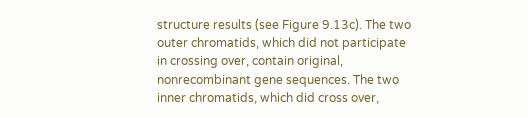structure results (see Figure 9.13c). The two outer chromatids, which did not participate in crossing over, contain original, nonrecombinant gene sequences. The two inner chromatids, which did cross over,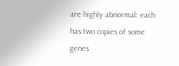are highly abnormal: each has two copies of some genes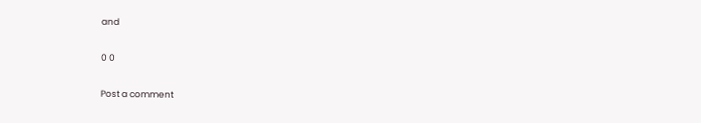and

0 0

Post a comment